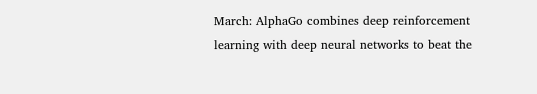March: AlphaGo combines deep reinforcement learning with deep neural networks to beat the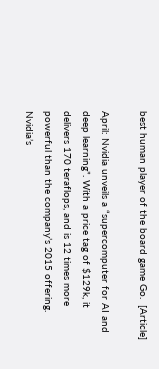best human player of the board game Go.  [Article]

April: Nvidia unveils a “supercomputer for AI and deep learning”. With a price tag of $129k, it delivers 170 teraflops, and is 12 times more powerful than the company’s 2015 offering. Nvidia’s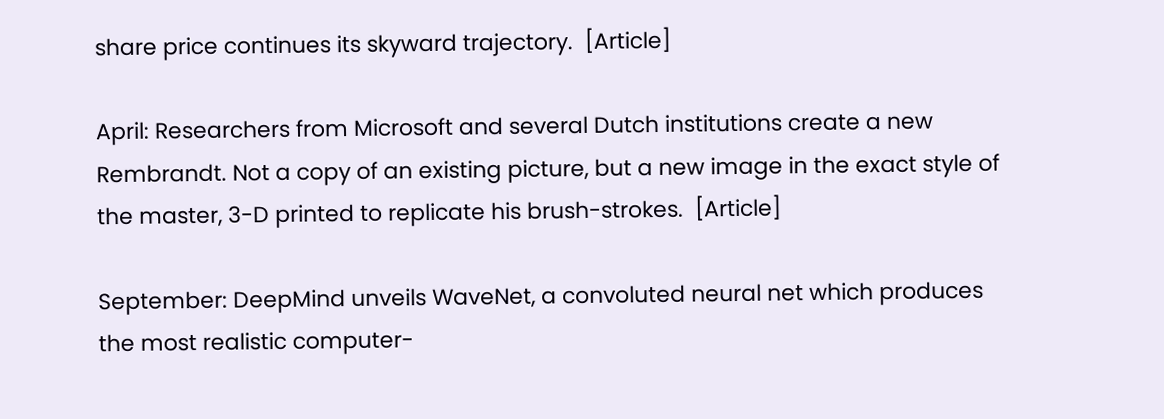share price continues its skyward trajectory.  [Article]

April: Researchers from Microsoft and several Dutch institutions create a new Rembrandt. Not a copy of an existing picture, but a new image in the exact style of the master, 3-D printed to replicate his brush-strokes.  [Article]

September: DeepMind unveils WaveNet, a convoluted neural net which produces the most realistic computer-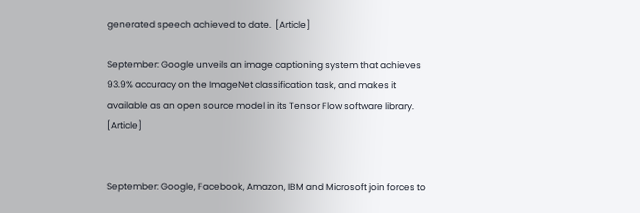generated speech achieved to date.  [Article]

September: Google unveils an image captioning system that achieves 93.9% accuracy on the ImageNet classification task, and makes it available as an open source model in its Tensor Flow software library.  [Article]


September: Google, Facebook, Amazon, IBM and Microsoft join forces to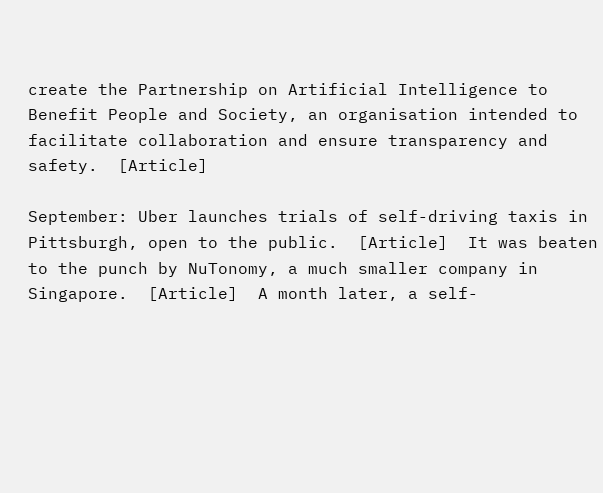create the Partnership on Artificial Intelligence to Benefit People and Society, an organisation intended to facilitate collaboration and ensure transparency and safety.  [Article]

September: Uber launches trials of self-driving taxis in Pittsburgh, open to the public.  [Article]  It was beaten to the punch by NuTonomy, a much smaller company in Singapore.  [Article]  A month later, a self-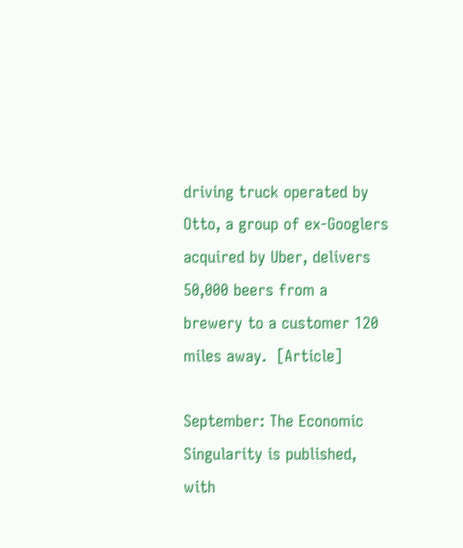driving truck operated by Otto, a group of ex-Googlers acquired by Uber, delivers 50,000 beers from a brewery to a customer 120 miles away.  [Article]

September: The Economic Singularity is published, with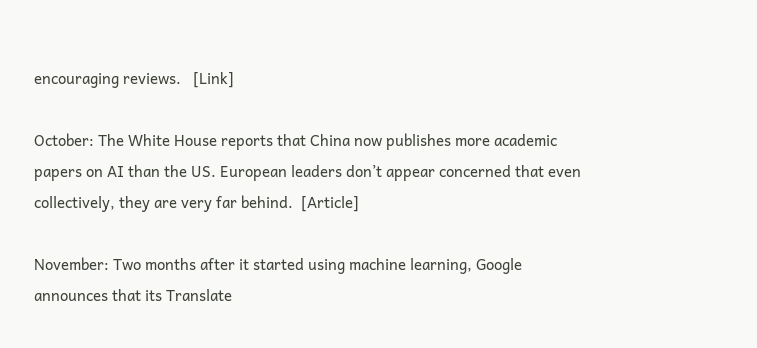encouraging reviews.   [Link]

October: The White House reports that China now publishes more academic papers on AI than the US. European leaders don’t appear concerned that even collectively, they are very far behind.  [Article]

November: Two months after it started using machine learning, Google announces that its Translate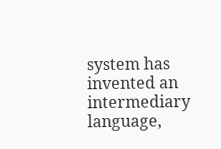system has invented an intermediary language,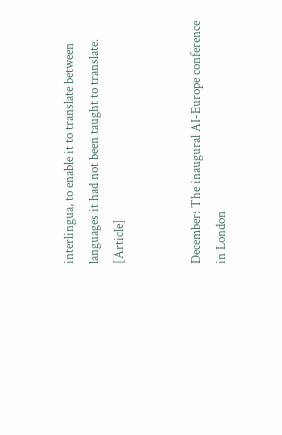interlingua, to enable it to translate between languages it had not been taught to translate.  [Article]


December: The inaugural AI-Europe conference in London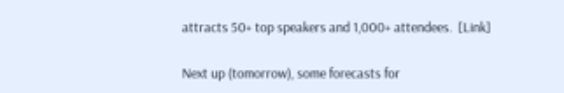attracts 50+ top speakers and 1,000+ attendees.  [Link]

Next up (tomorrow), some forecasts for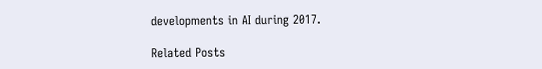developments in AI during 2017.

Related Posts